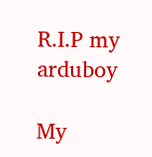R.I.P my arduboy

My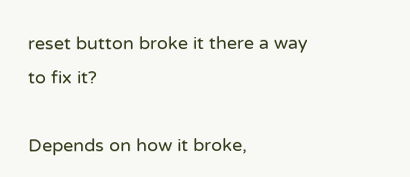reset button broke it there a way to fix it?

Depends on how it broke,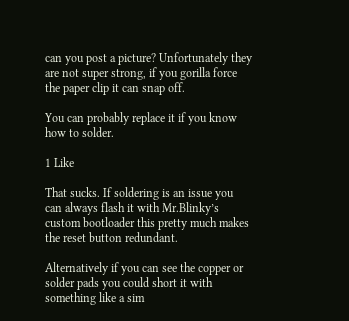can you post a picture? Unfortunately they are not super strong, if you gorilla force the paper clip it can snap off.

You can probably replace it if you know how to solder.

1 Like

That sucks. If soldering is an issue you can always flash it with Mr.Blinky’s custom bootloader this pretty much makes the reset button redundant.

Alternatively if you can see the copper or solder pads you could short it with something like a sim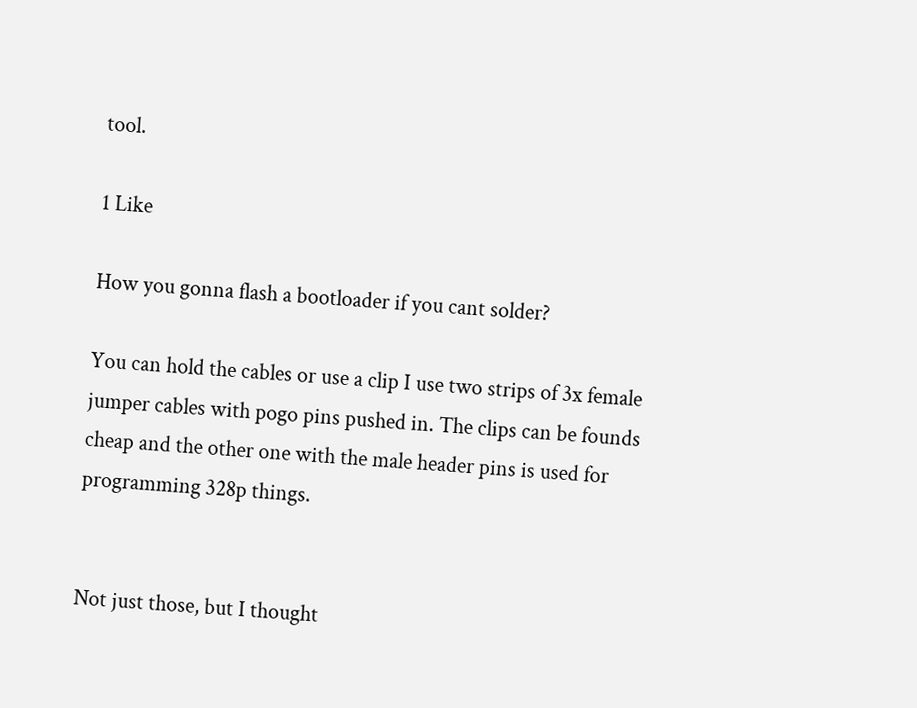tool.

1 Like

How you gonna flash a bootloader if you cant solder?

You can hold the cables or use a clip I use two strips of 3x female jumper cables with pogo pins pushed in. The clips can be founds cheap and the other one with the male header pins is used for programming 328p things.


Not just those, but I thought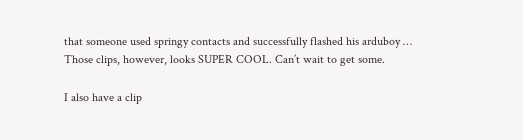that someone used springy contacts and successfully flashed his arduboy …
Those clips, however, looks SUPER COOL. Can’t wait to get some.

I also have a clip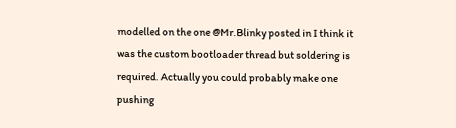modelled on the one @Mr.Blinky posted in I think it was the custom bootloader thread but soldering is required. Actually you could probably make one pushing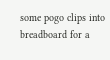some pogo clips into breadboard for a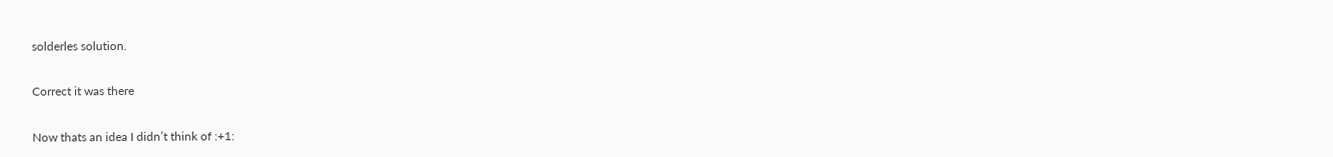solderles solution.

Correct it was there

Now thats an idea I didn’t think of :+1: